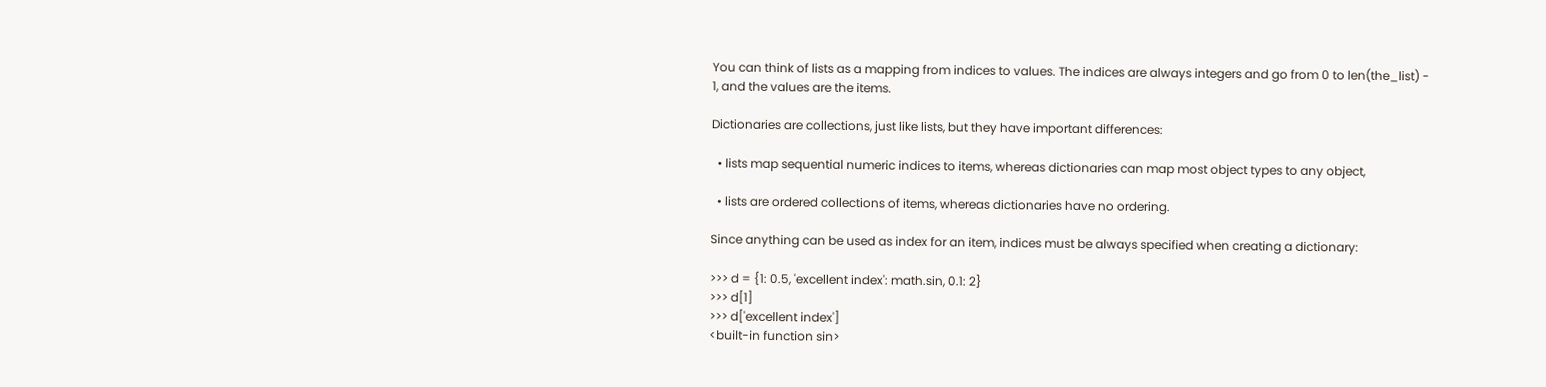You can think of lists as a mapping from indices to values. The indices are always integers and go from 0 to len(the_list) - 1, and the values are the items.

Dictionaries are collections, just like lists, but they have important differences:

  • lists map sequential numeric indices to items, whereas dictionaries can map most object types to any object,

  • lists are ordered collections of items, whereas dictionaries have no ordering.

Since anything can be used as index for an item, indices must be always specified when creating a dictionary:

>>> d = {1: 0.5, 'excellent index': math.sin, 0.1: 2}
>>> d[1]
>>> d['excellent index']
<built-in function sin>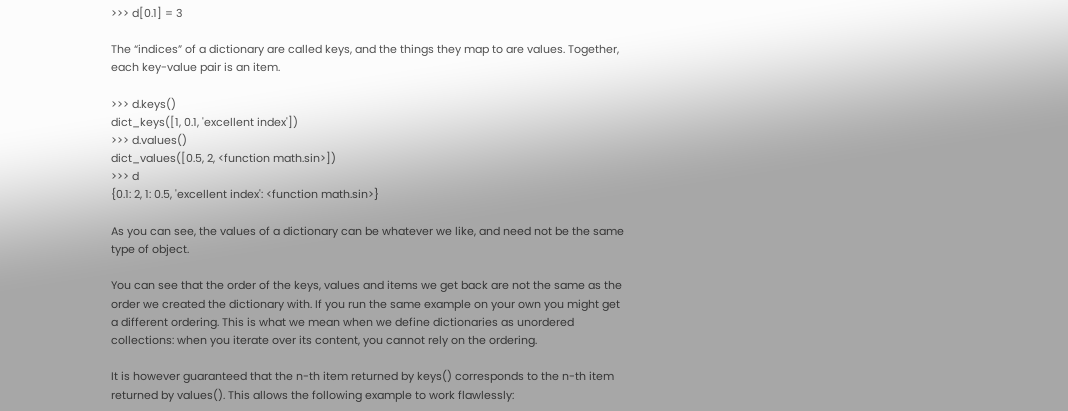>>> d[0.1] = 3

The “indices” of a dictionary are called keys, and the things they map to are values. Together, each key-value pair is an item.

>>> d.keys()
dict_keys([1, 0.1, 'excellent index'])
>>> d.values()
dict_values([0.5, 2, <function math.sin>])
>>> d
{0.1: 2, 1: 0.5, 'excellent index': <function math.sin>}

As you can see, the values of a dictionary can be whatever we like, and need not be the same type of object.

You can see that the order of the keys, values and items we get back are not the same as the order we created the dictionary with. If you run the same example on your own you might get a different ordering. This is what we mean when we define dictionaries as unordered collections: when you iterate over its content, you cannot rely on the ordering.

It is however guaranteed that the n-th item returned by keys() corresponds to the n-th item returned by values(). This allows the following example to work flawlessly: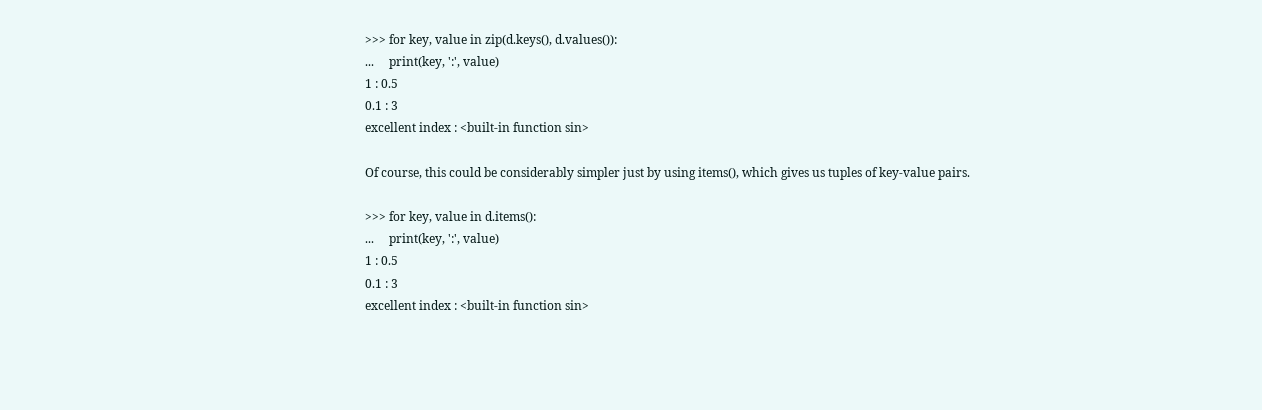>>> for key, value in zip(d.keys(), d.values()):
...     print(key, ':', value)
1 : 0.5
0.1 : 3
excellent index : <built-in function sin>

Of course, this could be considerably simpler just by using items(), which gives us tuples of key-value pairs.

>>> for key, value in d.items():
...     print(key, ':', value)
1 : 0.5
0.1 : 3
excellent index : <built-in function sin>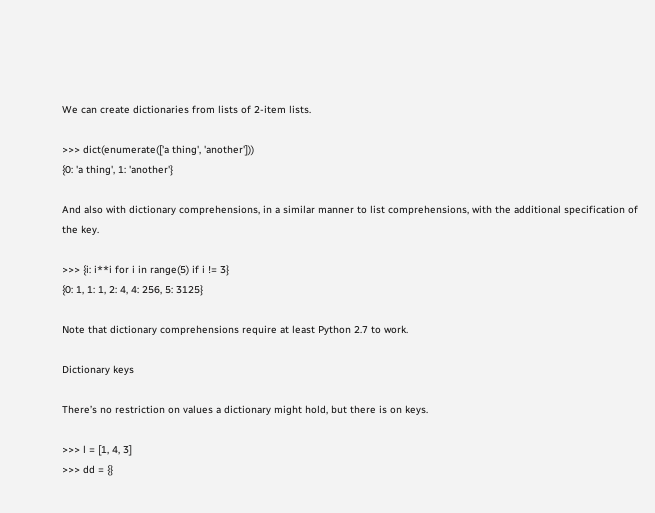We can create dictionaries from lists of 2-item lists.

>>> dict(enumerate(['a thing', 'another']))
{0: 'a thing', 1: 'another'}

And also with dictionary comprehensions, in a similar manner to list comprehensions, with the additional specification of the key.

>>> {i: i**i for i in range(5) if i != 3}
{0: 1, 1: 1, 2: 4, 4: 256, 5: 3125}

Note that dictionary comprehensions require at least Python 2.7 to work.

Dictionary keys

There’s no restriction on values a dictionary might hold, but there is on keys.

>>> l = [1, 4, 3]
>>> dd = {}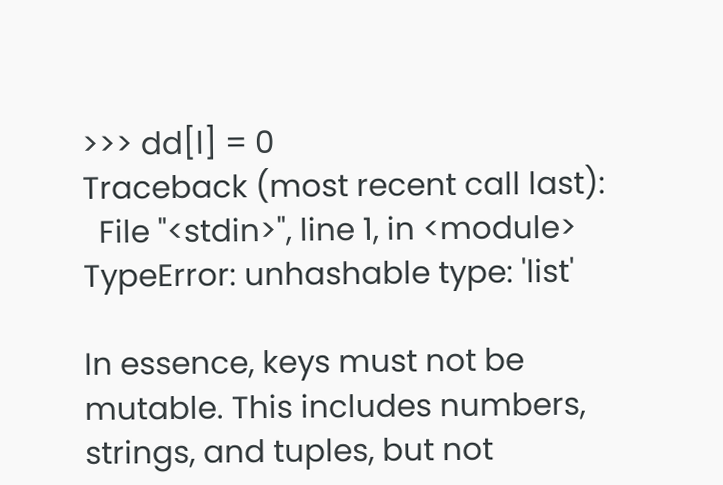>>> dd[l] = 0
Traceback (most recent call last):
  File "<stdin>", line 1, in <module>
TypeError: unhashable type: 'list'

In essence, keys must not be mutable. This includes numbers, strings, and tuples, but not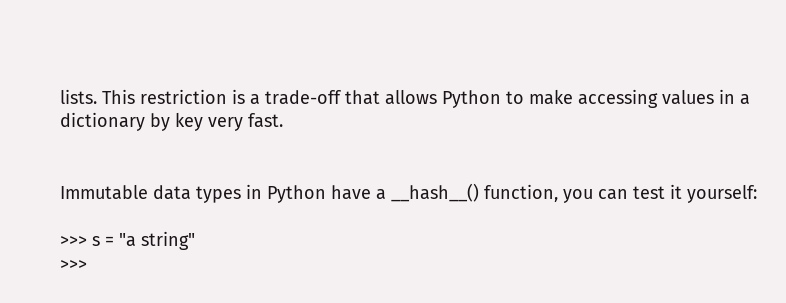lists. This restriction is a trade-off that allows Python to make accessing values in a dictionary by key very fast.


Immutable data types in Python have a __hash__() function, you can test it yourself:

>>> s = "a string"
>>>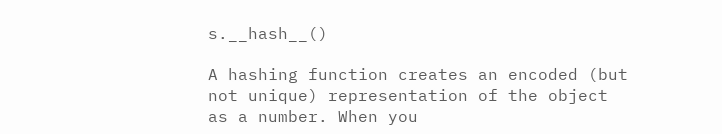s.__hash__()

A hashing function creates an encoded (but not unique) representation of the object as a number. When you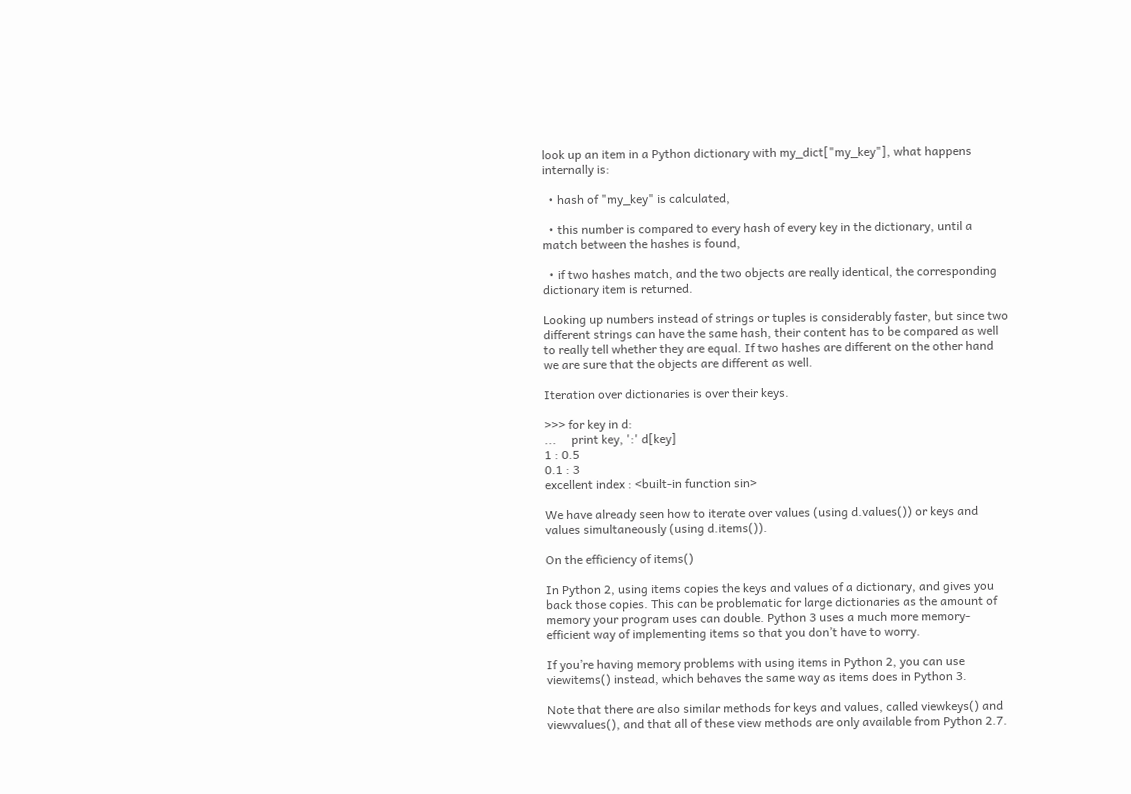look up an item in a Python dictionary with my_dict["my_key"], what happens internally is:

  • hash of "my_key" is calculated,

  • this number is compared to every hash of every key in the dictionary, until a match between the hashes is found,

  • if two hashes match, and the two objects are really identical, the corresponding dictionary item is returned.

Looking up numbers instead of strings or tuples is considerably faster, but since two different strings can have the same hash, their content has to be compared as well to really tell whether they are equal. If two hashes are different on the other hand we are sure that the objects are different as well.

Iteration over dictionaries is over their keys.

>>> for key in d:
...     print key, ':' d[key]
1 : 0.5
0.1 : 3
excellent index : <built-in function sin>

We have already seen how to iterate over values (using d.values()) or keys and values simultaneously (using d.items()).

On the efficiency of items()

In Python 2, using items copies the keys and values of a dictionary, and gives you back those copies. This can be problematic for large dictionaries as the amount of memory your program uses can double. Python 3 uses a much more memory-efficient way of implementing items so that you don’t have to worry.

If you’re having memory problems with using items in Python 2, you can use viewitems() instead, which behaves the same way as items does in Python 3.

Note that there are also similar methods for keys and values, called viewkeys() and viewvalues(), and that all of these view methods are only available from Python 2.7.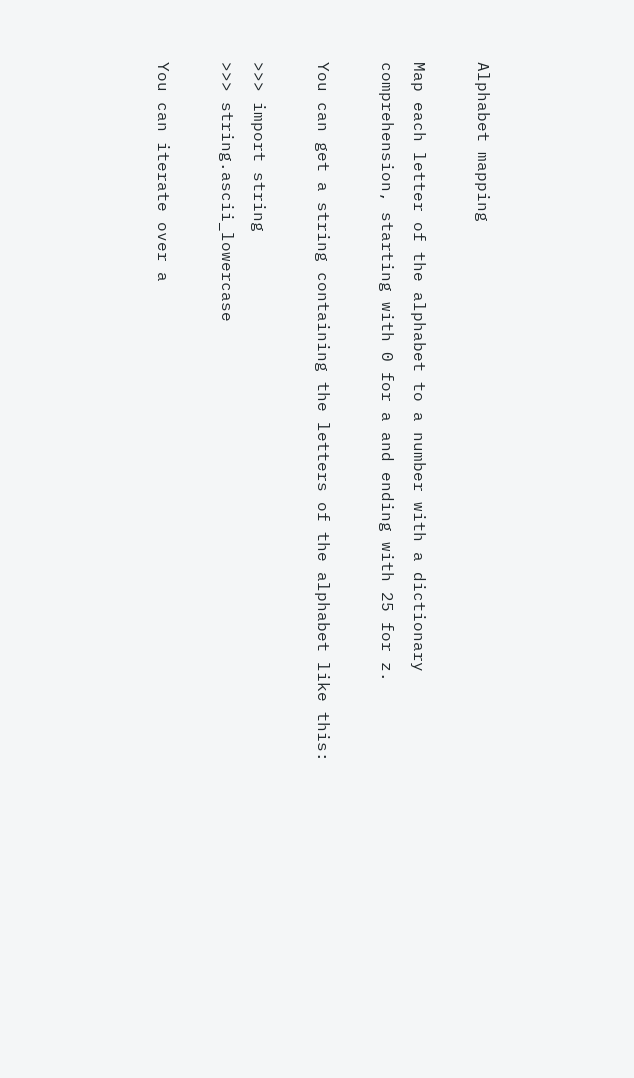Alphabet mapping

Map each letter of the alphabet to a number with a dictionary comprehension, starting with 0 for a and ending with 25 for z.

You can get a string containing the letters of the alphabet like this:

>>> import string
>>> string.ascii_lowercase

You can iterate over a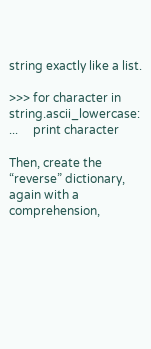string exactly like a list.

>>> for character in string.ascii_lowercase:
...     print character

Then, create the “reverse” dictionary, again with a comprehension,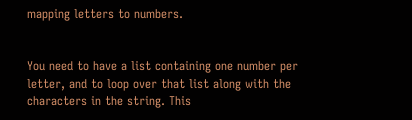mapping letters to numbers.


You need to have a list containing one number per letter, and to loop over that list along with the characters in the string. This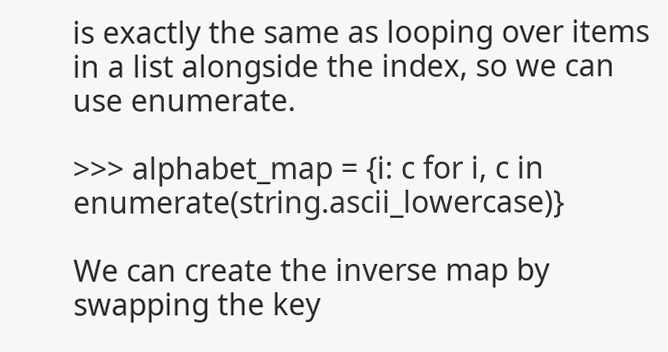is exactly the same as looping over items in a list alongside the index, so we can use enumerate.

>>> alphabet_map = {i: c for i, c in enumerate(string.ascii_lowercase)}

We can create the inverse map by swapping the key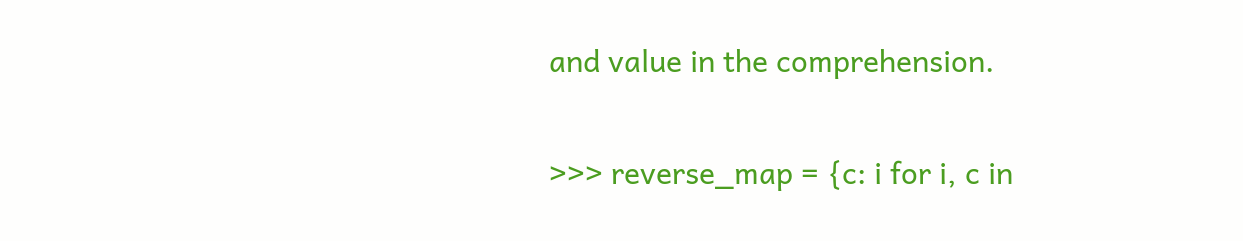and value in the comprehension.

>>> reverse_map = {c: i for i, c in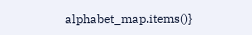alphabet_map.items()}